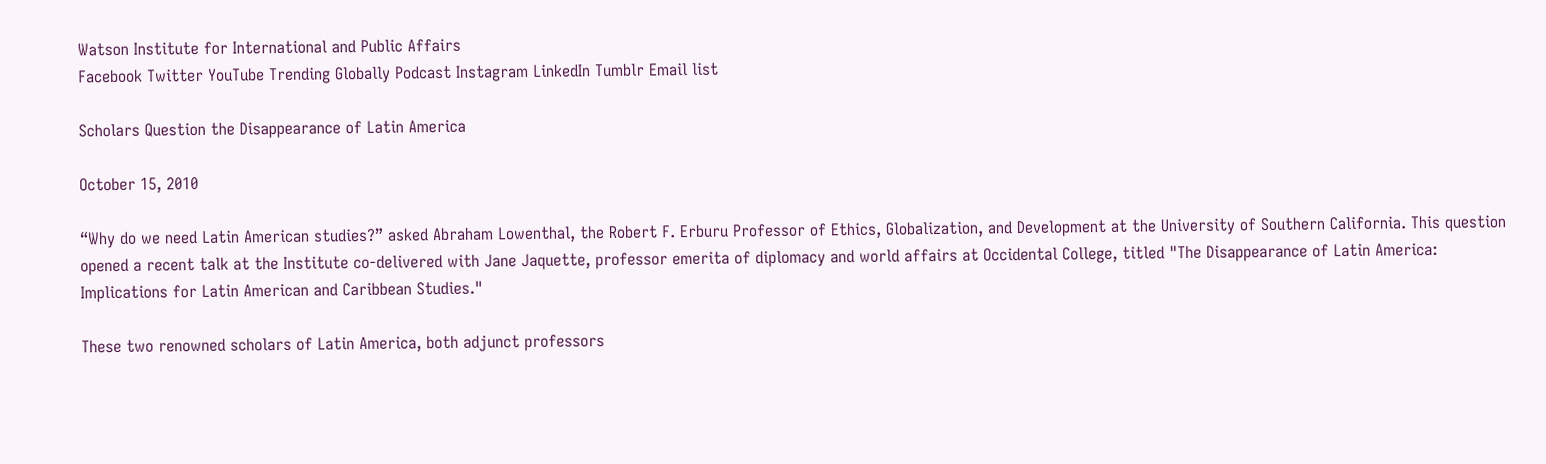Watson Institute for International and Public Affairs
Facebook Twitter YouTube Trending Globally Podcast Instagram LinkedIn Tumblr Email list

Scholars Question the Disappearance of Latin America

October 15, 2010

“Why do we need Latin American studies?” asked Abraham Lowenthal, the Robert F. Erburu Professor of Ethics, Globalization, and Development at the University of Southern California. This question opened a recent talk at the Institute co-delivered with Jane Jaquette, professor emerita of diplomacy and world affairs at Occidental College, titled "The Disappearance of Latin America: Implications for Latin American and Caribbean Studies."

These two renowned scholars of Latin America, both adjunct professors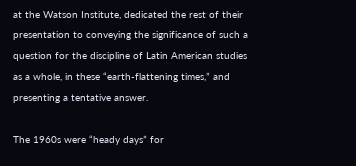at the Watson Institute, dedicated the rest of their presentation to conveying the significance of such a question for the discipline of Latin American studies as a whole, in these “earth-flattening times,” and presenting a tentative answer.

The 1960s were “heady days” for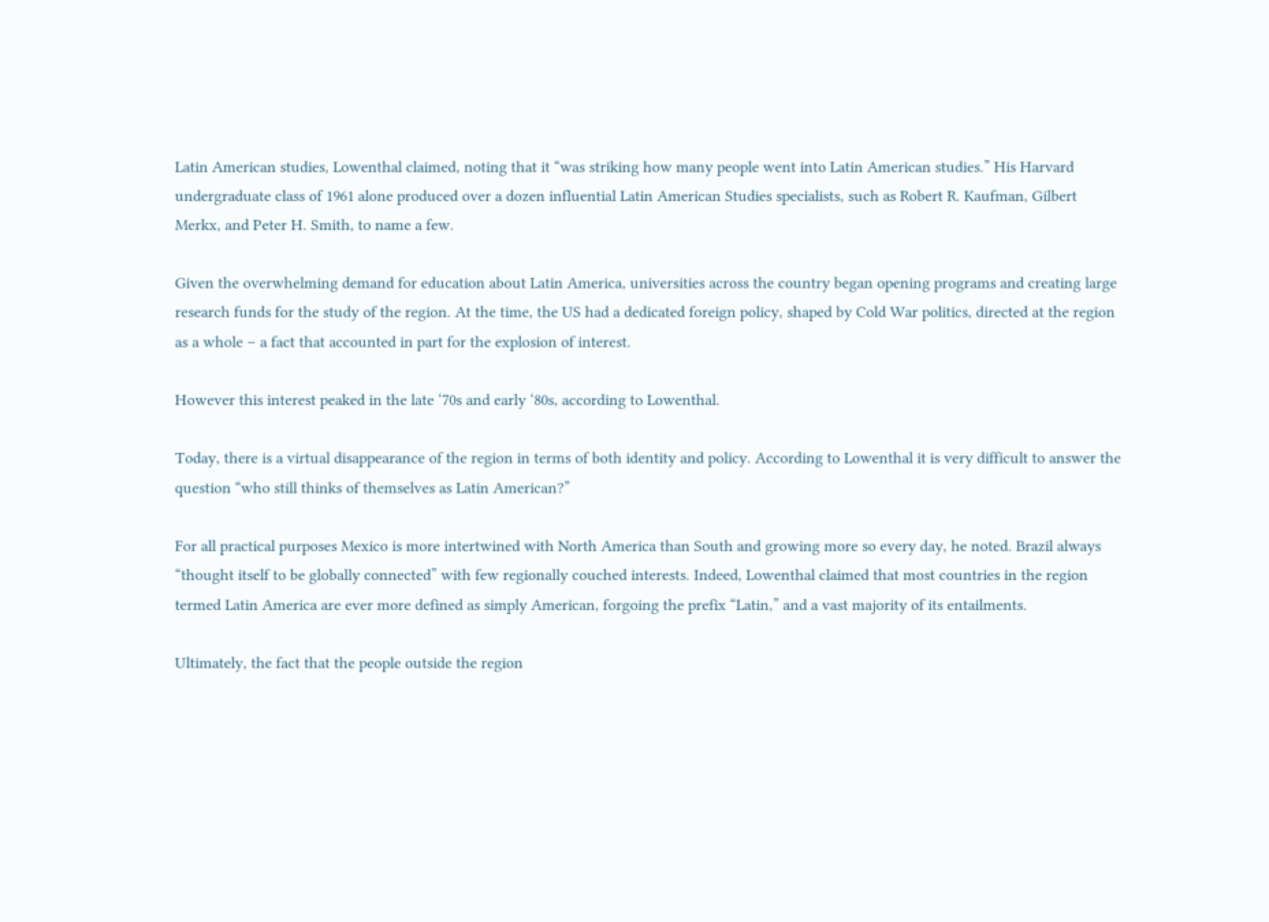Latin American studies, Lowenthal claimed, noting that it “was striking how many people went into Latin American studies.” His Harvard undergraduate class of 1961 alone produced over a dozen influential Latin American Studies specialists, such as Robert R. Kaufman, Gilbert Merkx, and Peter H. Smith, to name a few.

Given the overwhelming demand for education about Latin America, universities across the country began opening programs and creating large research funds for the study of the region. At the time, the US had a dedicated foreign policy, shaped by Cold War politics, directed at the region as a whole – a fact that accounted in part for the explosion of interest.

However this interest peaked in the late ‘70s and early ‘80s, according to Lowenthal.

Today, there is a virtual disappearance of the region in terms of both identity and policy. According to Lowenthal it is very difficult to answer the question “who still thinks of themselves as Latin American?”

For all practical purposes Mexico is more intertwined with North America than South and growing more so every day, he noted. Brazil always “thought itself to be globally connected” with few regionally couched interests. Indeed, Lowenthal claimed that most countries in the region termed Latin America are ever more defined as simply American, forgoing the prefix “Latin,” and a vast majority of its entailments.

Ultimately, the fact that the people outside the region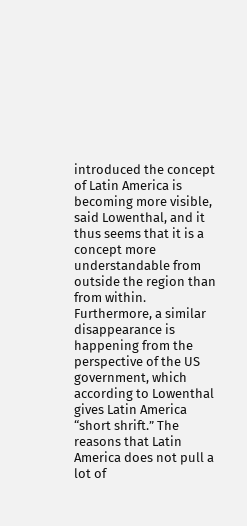introduced the concept of Latin America is becoming more visible, said Lowenthal, and it thus seems that it is a concept more understandable from outside the region than from within.
Furthermore, a similar disappearance is happening from the perspective of the US government, which according to Lowenthal gives Latin America “short shrift.” The reasons that Latin America does not pull a lot of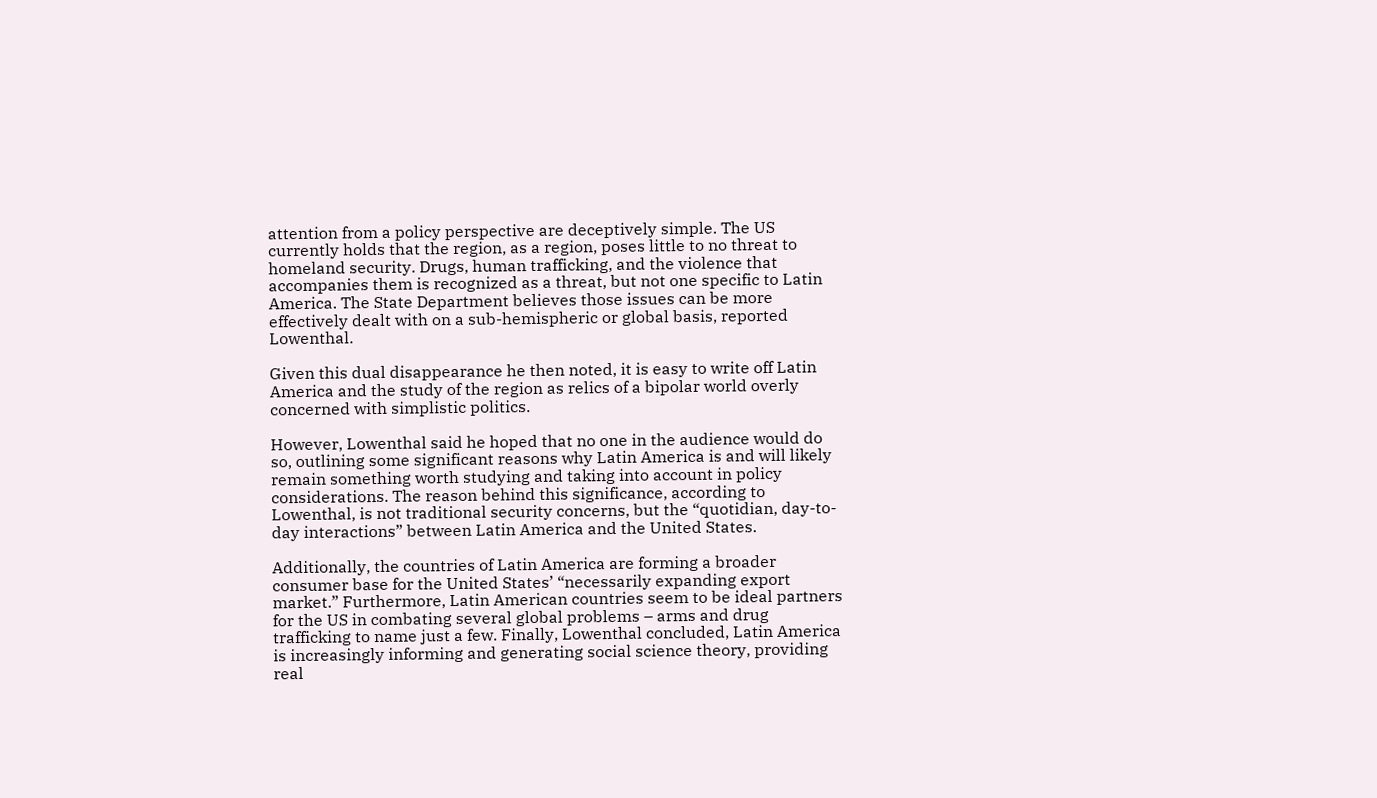attention from a policy perspective are deceptively simple. The US currently holds that the region, as a region, poses little to no threat to homeland security. Drugs, human trafficking, and the violence that accompanies them is recognized as a threat, but not one specific to Latin America. The State Department believes those issues can be more effectively dealt with on a sub-hemispheric or global basis, reported Lowenthal.

Given this dual disappearance he then noted, it is easy to write off Latin America and the study of the region as relics of a bipolar world overly concerned with simplistic politics.

However, Lowenthal said he hoped that no one in the audience would do so, outlining some significant reasons why Latin America is and will likely remain something worth studying and taking into account in policy considerations. The reason behind this significance, according to Lowenthal, is not traditional security concerns, but the “quotidian, day-to-day interactions” between Latin America and the United States.

Additionally, the countries of Latin America are forming a broader consumer base for the United States’ “necessarily expanding export market.” Furthermore, Latin American countries seem to be ideal partners for the US in combating several global problems – arms and drug trafficking to name just a few. Finally, Lowenthal concluded, Latin America is increasingly informing and generating social science theory, providing real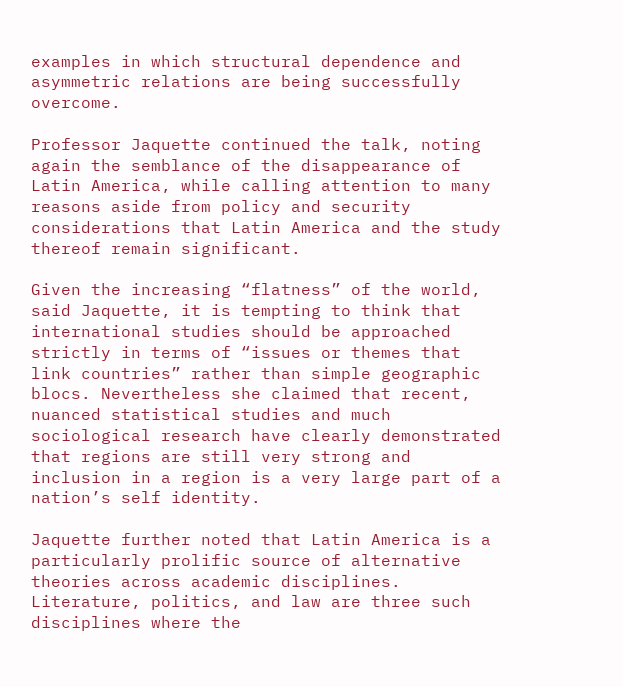examples in which structural dependence and asymmetric relations are being successfully overcome.

Professor Jaquette continued the talk, noting again the semblance of the disappearance of Latin America, while calling attention to many reasons aside from policy and security considerations that Latin America and the study thereof remain significant.

Given the increasing “flatness” of the world, said Jaquette, it is tempting to think that international studies should be approached strictly in terms of “issues or themes that link countries” rather than simple geographic blocs. Nevertheless she claimed that recent, nuanced statistical studies and much sociological research have clearly demonstrated that regions are still very strong and inclusion in a region is a very large part of a nation’s self identity.

Jaquette further noted that Latin America is a particularly prolific source of alternative theories across academic disciplines. Literature, politics, and law are three such disciplines where the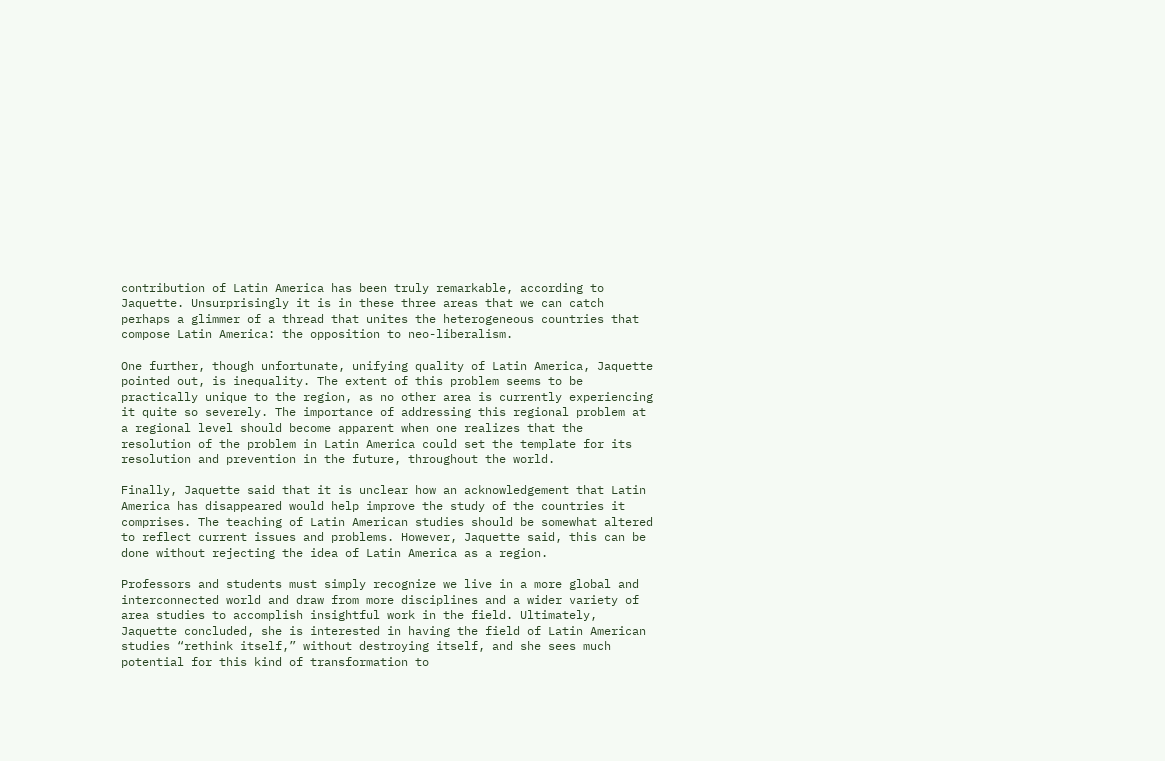contribution of Latin America has been truly remarkable, according to Jaquette. Unsurprisingly it is in these three areas that we can catch perhaps a glimmer of a thread that unites the heterogeneous countries that compose Latin America: the opposition to neo-liberalism.

One further, though unfortunate, unifying quality of Latin America, Jaquette pointed out, is inequality. The extent of this problem seems to be practically unique to the region, as no other area is currently experiencing it quite so severely. The importance of addressing this regional problem at a regional level should become apparent when one realizes that the resolution of the problem in Latin America could set the template for its resolution and prevention in the future, throughout the world.

Finally, Jaquette said that it is unclear how an acknowledgement that Latin America has disappeared would help improve the study of the countries it comprises. The teaching of Latin American studies should be somewhat altered to reflect current issues and problems. However, Jaquette said, this can be done without rejecting the idea of Latin America as a region.

Professors and students must simply recognize we live in a more global and interconnected world and draw from more disciplines and a wider variety of area studies to accomplish insightful work in the field. Ultimately, Jaquette concluded, she is interested in having the field of Latin American studies “rethink itself,” without destroying itself, and she sees much potential for this kind of transformation to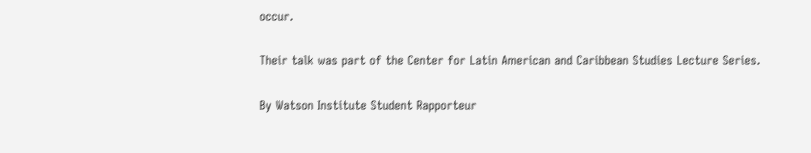occur.

Their talk was part of the Center for Latin American and Caribbean Studies Lecture Series.

By Watson Institute Student Rapporteur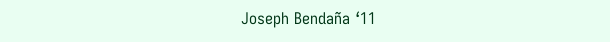Joseph Bendaña ‘11